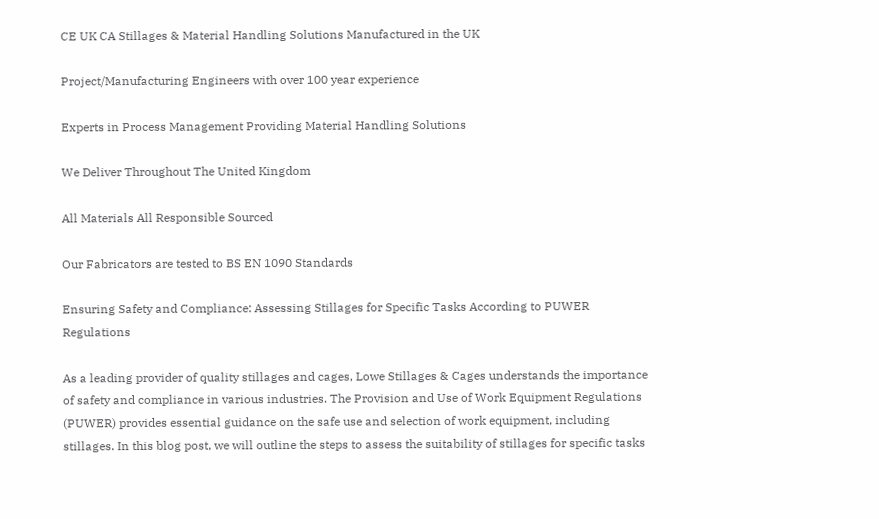CE UK CA Stillages & Material Handling Solutions Manufactured in the UK

Project/Manufacturing Engineers with over 100 year experience

Experts in Process Management Providing Material Handling Solutions

We Deliver Throughout The United Kingdom

All Materials All Responsible Sourced

Our Fabricators are tested to BS EN 1090 Standards

Ensuring Safety and Compliance: Assessing Stillages for Specific Tasks According to PUWER Regulations

As a leading provider of quality stillages and cages, Lowe Stillages & Cages understands the importance of safety and compliance in various industries. The Provision and Use of Work Equipment Regulations (PUWER) provides essential guidance on the safe use and selection of work equipment, including stillages. In this blog post, we will outline the steps to assess the suitability of stillages for specific tasks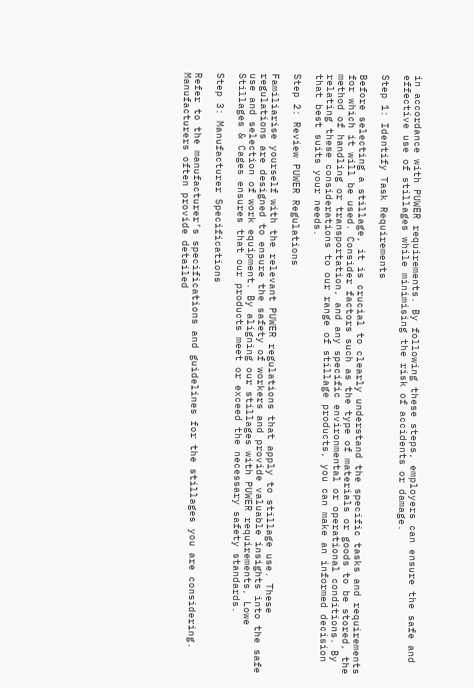in accordance with PUWER requirements. By following these steps, employers can ensure the safe and effective use of stillages while minimising the risk of accidents or damage.

Step 1: Identify Task Requirements

Before selecting a stillage, it is crucial to clearly understand the specific tasks and requirements for which it will be used. Consider factors such as the type of materials or goods to be stored, the method of handling or transportation, and any specific environmental or operational conditions. By relating these considerations to our range of stillage products, you can make an informed decision that best suits your needs.

Step 2: Review PUWER Regulations

Familiarise yourself with the relevant PUWER regulations that apply to stillage use. These regulations are designed to ensure the safety of workers and provide valuable insights into the safe use and selection of work equipment. By aligning our stillages with PUWER requirements, Lowe Stillages & Cages ensures that our products meet or exceed the necessary safety standards.

Step 3: Manufacturer Specifications

Refer to the manufacturer’s specifications and guidelines for the stillages you are considering. Manufacturers often provide detailed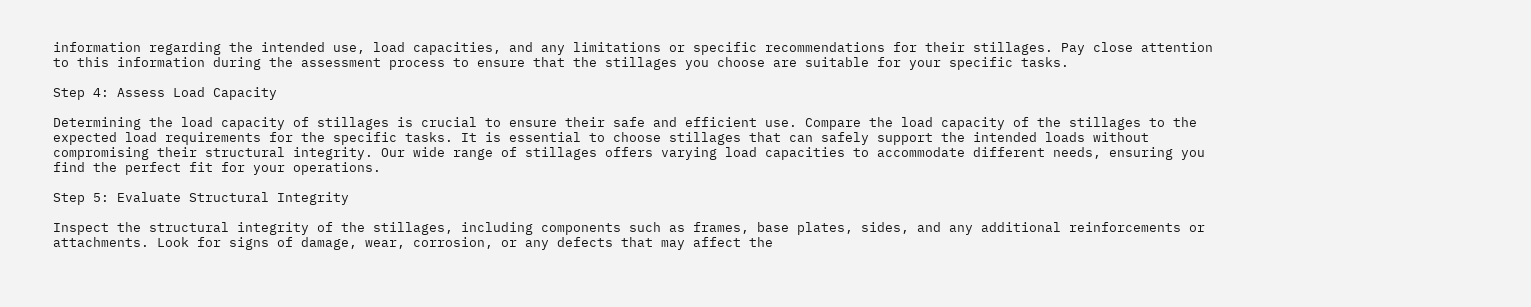information regarding the intended use, load capacities, and any limitations or specific recommendations for their stillages. Pay close attention to this information during the assessment process to ensure that the stillages you choose are suitable for your specific tasks.

Step 4: Assess Load Capacity

Determining the load capacity of stillages is crucial to ensure their safe and efficient use. Compare the load capacity of the stillages to the expected load requirements for the specific tasks. It is essential to choose stillages that can safely support the intended loads without compromising their structural integrity. Our wide range of stillages offers varying load capacities to accommodate different needs, ensuring you find the perfect fit for your operations.

Step 5: Evaluate Structural Integrity

Inspect the structural integrity of the stillages, including components such as frames, base plates, sides, and any additional reinforcements or attachments. Look for signs of damage, wear, corrosion, or any defects that may affect the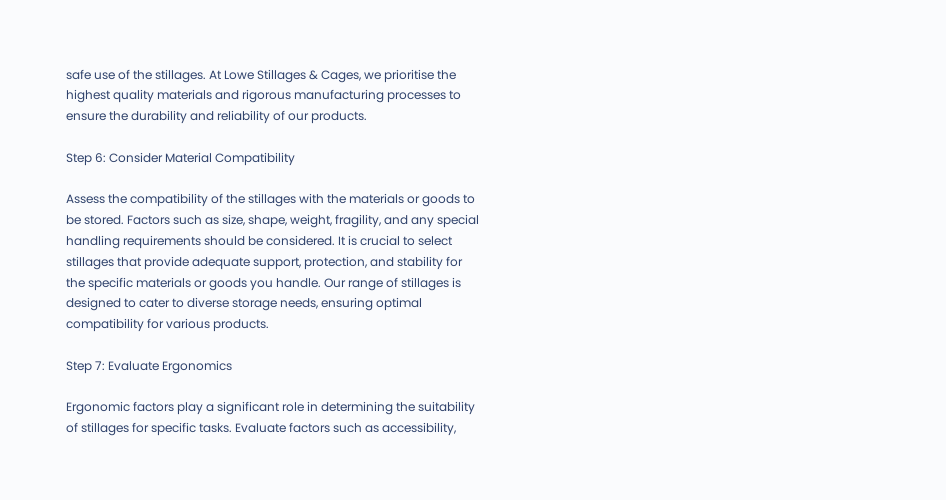safe use of the stillages. At Lowe Stillages & Cages, we prioritise the highest quality materials and rigorous manufacturing processes to ensure the durability and reliability of our products.

Step 6: Consider Material Compatibility

Assess the compatibility of the stillages with the materials or goods to be stored. Factors such as size, shape, weight, fragility, and any special handling requirements should be considered. It is crucial to select stillages that provide adequate support, protection, and stability for the specific materials or goods you handle. Our range of stillages is designed to cater to diverse storage needs, ensuring optimal compatibility for various products.

Step 7: Evaluate Ergonomics

Ergonomic factors play a significant role in determining the suitability of stillages for specific tasks. Evaluate factors such as accessibility,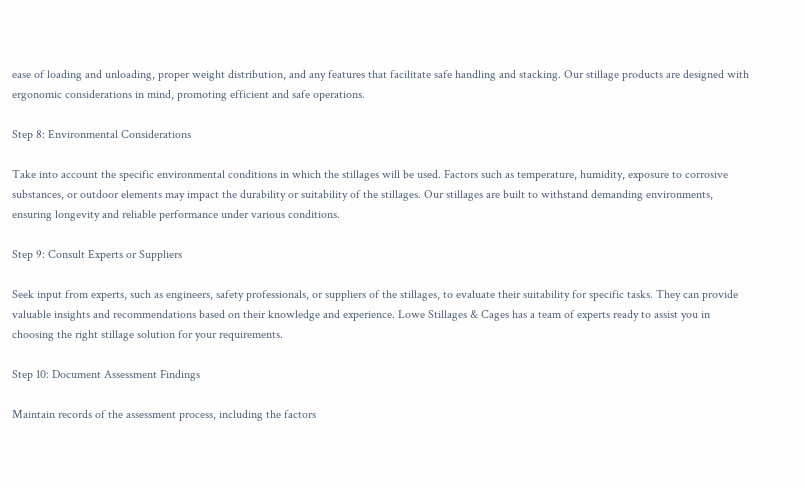ease of loading and unloading, proper weight distribution, and any features that facilitate safe handling and stacking. Our stillage products are designed with ergonomic considerations in mind, promoting efficient and safe operations.

Step 8: Environmental Considerations

Take into account the specific environmental conditions in which the stillages will be used. Factors such as temperature, humidity, exposure to corrosive substances, or outdoor elements may impact the durability or suitability of the stillages. Our stillages are built to withstand demanding environments, ensuring longevity and reliable performance under various conditions.

Step 9: Consult Experts or Suppliers

Seek input from experts, such as engineers, safety professionals, or suppliers of the stillages, to evaluate their suitability for specific tasks. They can provide valuable insights and recommendations based on their knowledge and experience. Lowe Stillages & Cages has a team of experts ready to assist you in choosing the right stillage solution for your requirements.

Step 10: Document Assessment Findings

Maintain records of the assessment process, including the factors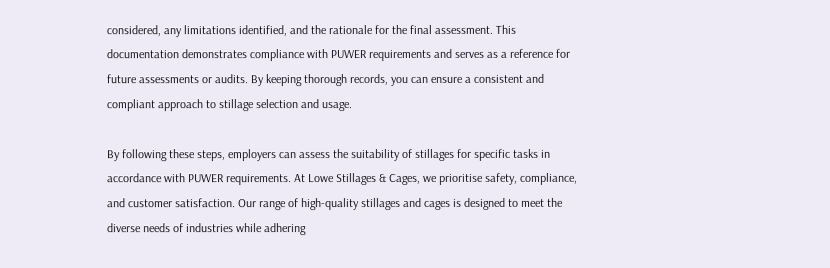considered, any limitations identified, and the rationale for the final assessment. This documentation demonstrates compliance with PUWER requirements and serves as a reference for future assessments or audits. By keeping thorough records, you can ensure a consistent and compliant approach to stillage selection and usage.

By following these steps, employers can assess the suitability of stillages for specific tasks in accordance with PUWER requirements. At Lowe Stillages & Cages, we prioritise safety, compliance, and customer satisfaction. Our range of high-quality stillages and cages is designed to meet the diverse needs of industries while adhering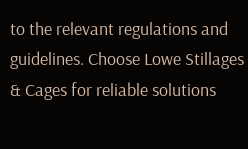to the relevant regulations and guidelines. Choose Lowe Stillages & Cages for reliable solutions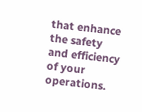that enhance the safety and efficiency of your operations.